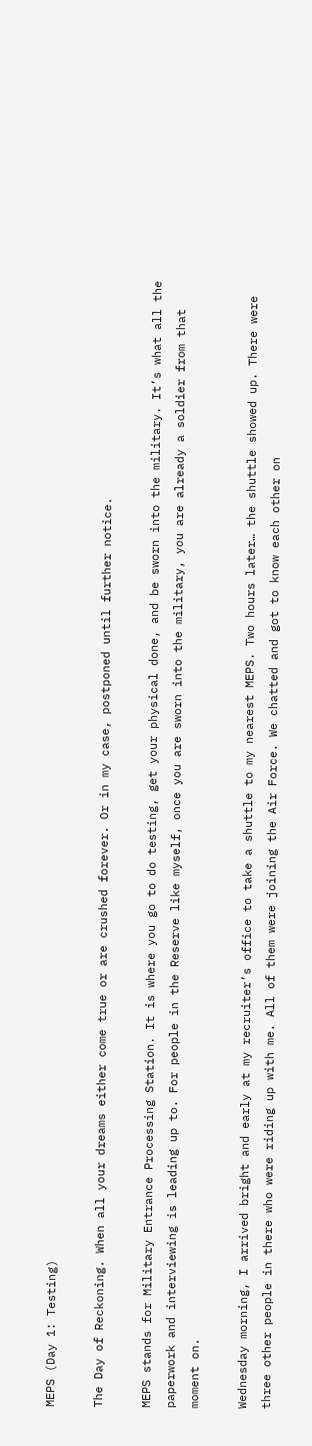MEPS (Day 1: Testing)

The Day of Reckoning. When all your dreams either come true or are crushed forever. Or in my case, postponed until further notice.

MEPS stands for Military Entrance Processing Station. It is where you go to do testing, get your physical done, and be sworn into the military. It’s what all the paperwork and interviewing is leading up to. For people in the Reserve like myself, once you are sworn into the military, you are already a soldier from that moment on.

Wednesday morning, I arrived bright and early at my recruiter’s office to take a shuttle to my nearest MEPS. Two hours later… the shuttle showed up. There were three other people in there who were riding up with me. All of them were joining the Air Force. We chatted and got to know each other on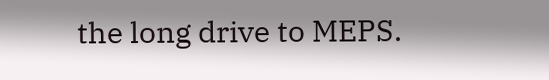the long drive to MEPS.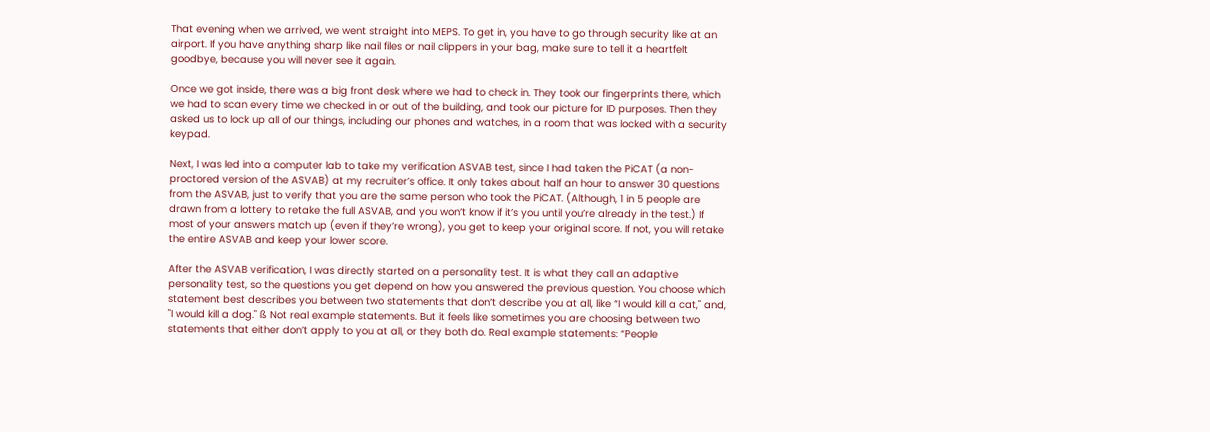That evening when we arrived, we went straight into MEPS. To get in, you have to go through security like at an airport. If you have anything sharp like nail files or nail clippers in your bag, make sure to tell it a heartfelt goodbye, because you will never see it again.

Once we got inside, there was a big front desk where we had to check in. They took our fingerprints there, which we had to scan every time we checked in or out of the building, and took our picture for ID purposes. Then they asked us to lock up all of our things, including our phones and watches, in a room that was locked with a security keypad.

Next, I was led into a computer lab to take my verification ASVAB test, since I had taken the PiCAT (a non-proctored version of the ASVAB) at my recruiter’s office. It only takes about half an hour to answer 30 questions from the ASVAB, just to verify that you are the same person who took the PiCAT. (Although, 1 in 5 people are drawn from a lottery to retake the full ASVAB, and you won’t know if it’s you until you’re already in the test.) If most of your answers match up (even if they’re wrong), you get to keep your original score. If not, you will retake the entire ASVAB and keep your lower score.

After the ASVAB verification, I was directly started on a personality test. It is what they call an adaptive personality test, so the questions you get depend on how you answered the previous question. You choose which statement best describes you between two statements that don’t describe you at all, like “I would kill a cat," and, "I would kill a dog." ß Not real example statements. But it feels like sometimes you are choosing between two statements that either don’t apply to you at all, or they both do. Real example statements: “People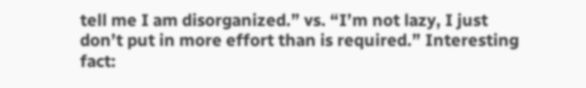tell me I am disorganized.” vs. “I’m not lazy, I just don’t put in more effort than is required.” Interesting fact: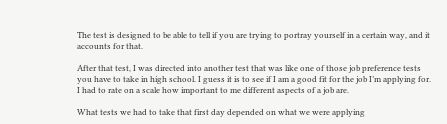The test is designed to be able to tell if you are trying to portray yourself in a certain way, and it accounts for that.

After that test, I was directed into another test that was like one of those job preference tests you have to take in high school. I guess it is to see if I am a good fit for the job I’m applying for. I had to rate on a scale how important to me different aspects of a job are.

What tests we had to take that first day depended on what we were applying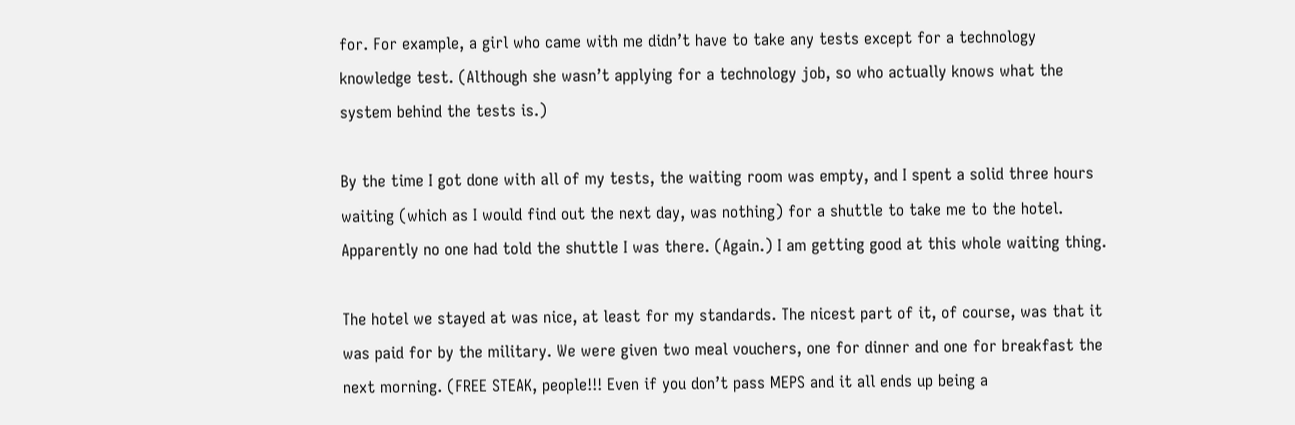for. For example, a girl who came with me didn’t have to take any tests except for a technology knowledge test. (Although she wasn’t applying for a technology job, so who actually knows what the system behind the tests is.)

By the time I got done with all of my tests, the waiting room was empty, and I spent a solid three hours waiting (which as I would find out the next day, was nothing) for a shuttle to take me to the hotel. Apparently no one had told the shuttle I was there. (Again.) I am getting good at this whole waiting thing.

The hotel we stayed at was nice, at least for my standards. The nicest part of it, of course, was that it was paid for by the military. We were given two meal vouchers, one for dinner and one for breakfast the next morning. (FREE STEAK, people!!! Even if you don’t pass MEPS and it all ends up being a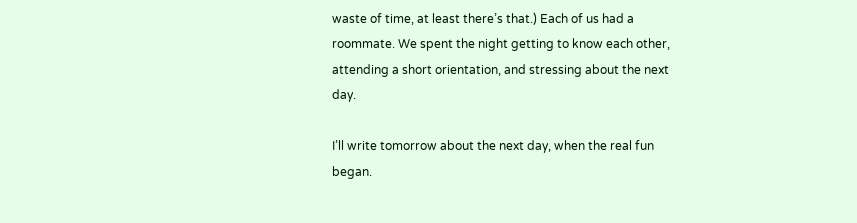waste of time, at least there’s that.) Each of us had a roommate. We spent the night getting to know each other, attending a short orientation, and stressing about the next day.

I’ll write tomorrow about the next day, when the real fun began.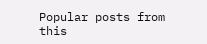Popular posts from this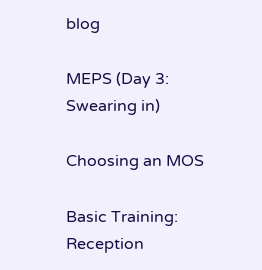blog

MEPS (Day 3: Swearing in)

Choosing an MOS

Basic Training: Reception